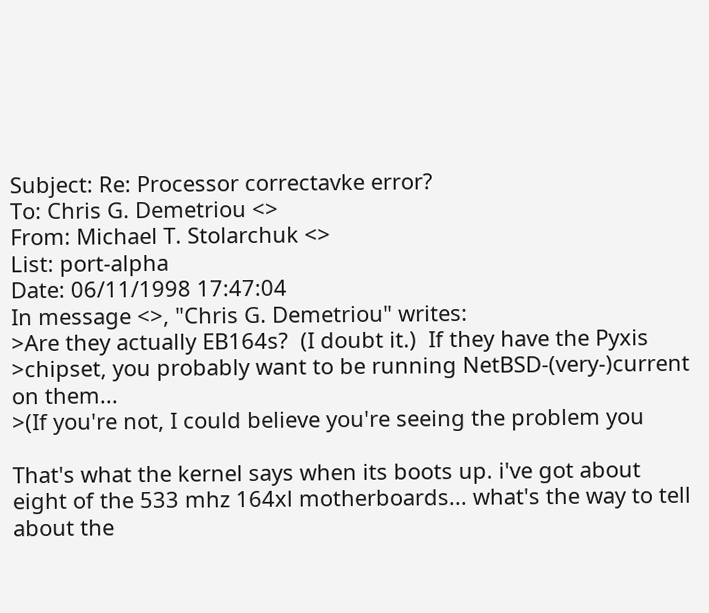Subject: Re: Processor correctavke error?
To: Chris G. Demetriou <>
From: Michael T. Stolarchuk <>
List: port-alpha
Date: 06/11/1998 17:47:04
In message <>, "Chris G. Demetriou" writes:
>Are they actually EB164s?  (I doubt it.)  If they have the Pyxis
>chipset, you probably want to be running NetBSD-(very-)current on them...
>(If you're not, I could believe you're seeing the problem you

That's what the kernel says when its boots up. i've got about
eight of the 533 mhz 164xl motherboards... what's the way to tell
about the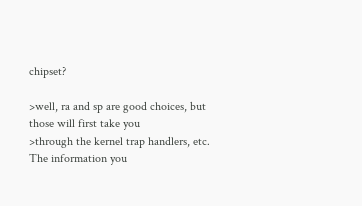chipset?

>well, ra and sp are good choices, but those will first take you
>through the kernel trap handlers, etc.  The information you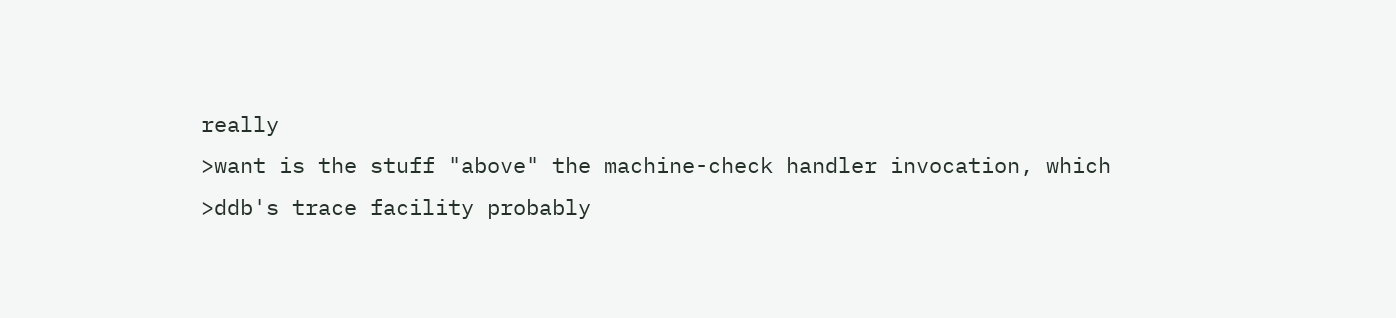really
>want is the stuff "above" the machine-check handler invocation, which
>ddb's trace facility probably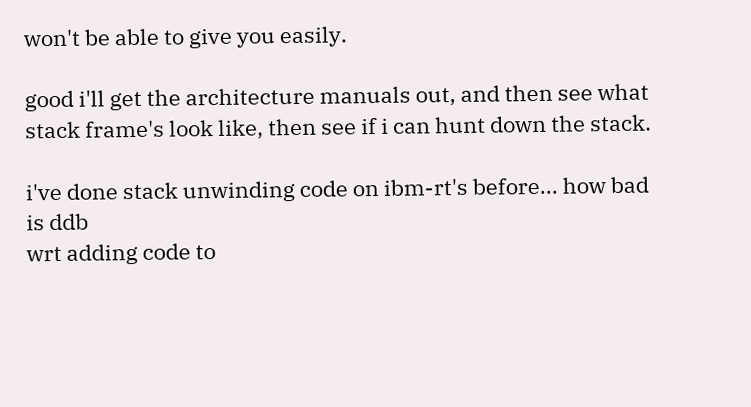won't be able to give you easily.

good i'll get the architecture manuals out, and then see what
stack frame's look like, then see if i can hunt down the stack.

i've done stack unwinding code on ibm-rt's before... how bad is ddb
wrt adding code to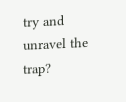try and unravel the trap?